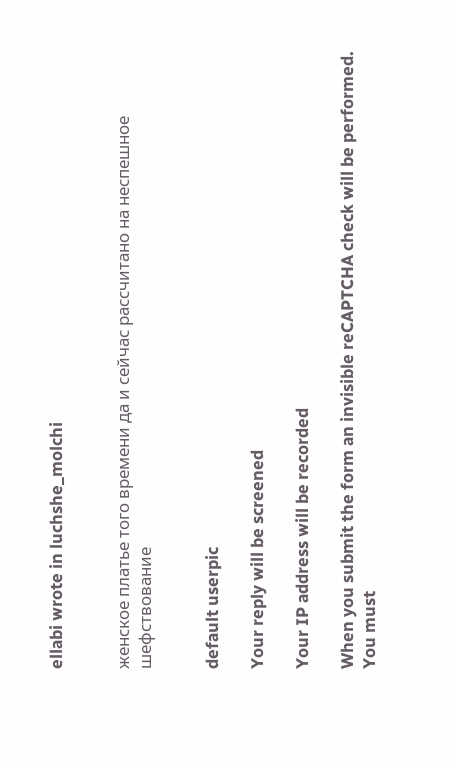ellabi wrote in luchshe_molchi


женское платье того времени да и сейчас рассчитано на неспешное шефствование


default userpic

Your reply will be screened

Your IP address will be recorded

When you submit the form an invisible reCAPTCHA check will be performed.
You must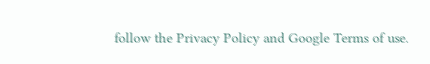follow the Privacy Policy and Google Terms of use.